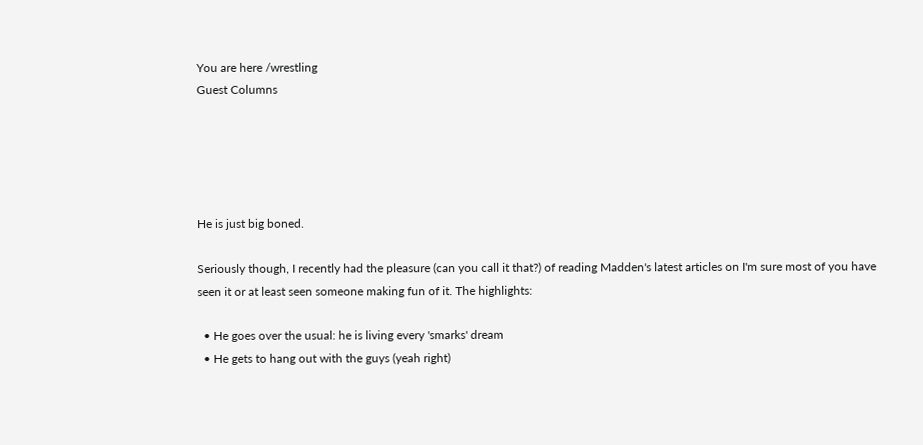You are here /wrestling
Guest Columns





He is just big boned.

Seriously though, I recently had the pleasure (can you call it that?) of reading Madden's latest articles on I'm sure most of you have seen it or at least seen someone making fun of it. The highlights:

  • He goes over the usual: he is living every 'smarks' dream
  • He gets to hang out with the guys (yeah right)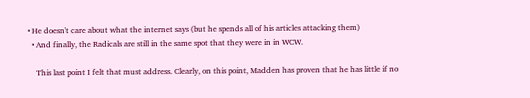• He doesn't care about what the internet says (but he spends all of his articles attacking them)
  • And finally, the Radicals are still in the same spot that they were in in WCW.

    This last point I felt that must address. Clearly, on this point, Madden has proven that he has little if no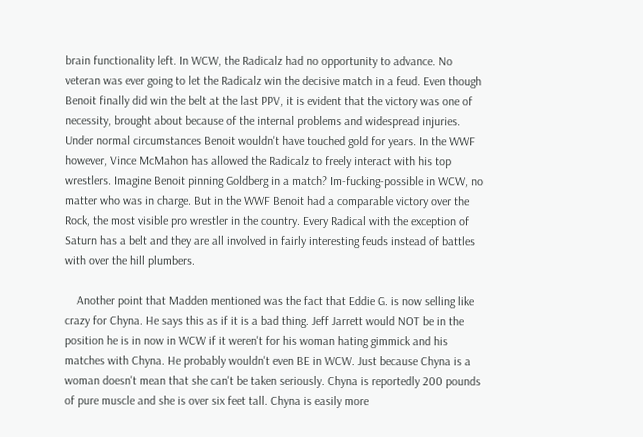brain functionality left. In WCW, the Radicalz had no opportunity to advance. No veteran was ever going to let the Radicalz win the decisive match in a feud. Even though Benoit finally did win the belt at the last PPV, it is evident that the victory was one of necessity, brought about because of the internal problems and widespread injuries. Under normal circumstances Benoit wouldn't have touched gold for years. In the WWF however, Vince McMahon has allowed the Radicalz to freely interact with his top wrestlers. Imagine Benoit pinning Goldberg in a match? Im-fucking-possible in WCW, no matter who was in charge. But in the WWF Benoit had a comparable victory over the Rock, the most visible pro wrestler in the country. Every Radical with the exception of Saturn has a belt and they are all involved in fairly interesting feuds instead of battles with over the hill plumbers.

    Another point that Madden mentioned was the fact that Eddie G. is now selling like crazy for Chyna. He says this as if it is a bad thing. Jeff Jarrett would NOT be in the position he is in now in WCW if it weren't for his woman hating gimmick and his matches with Chyna. He probably wouldn't even BE in WCW. Just because Chyna is a woman doesn't mean that she can't be taken seriously. Chyna is reportedly 200 pounds of pure muscle and she is over six feet tall. Chyna is easily more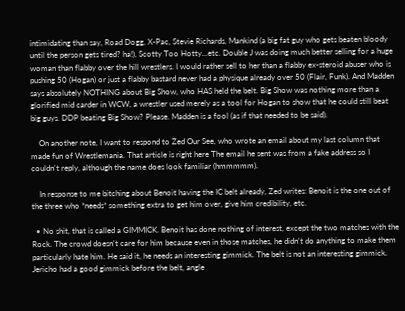intimidating than say, Road Dogg, X-Pac, Stevie Richards, Mankind (a big fat guy who gets beaten bloody until the person gets tired? ha!), Scotty Too Hotty...etc. Double J was doing much better selling for a huge woman than flabby over the hill wrestlers. I would rather sell to her than a flabby ex-steroid abuser who is pushing 50 (Hogan) or just a flabby bastard never had a physique already over 50 (Flair, Funk). And Madden says absolutely NOTHING about Big Show, who HAS held the belt. Big Show was nothing more than a glorified mid carder in WCW, a wrestler used merely as a tool for Hogan to show that he could still beat big guys. DDP beating Big Show? Please. Madden is a fool (as if that needed to be said).

    On another note, I want to respond to Zed Our See, who wrote an email about my last column that made fun of Wrestlemania. That article is right here The email he sent was from a fake address so I couldn't reply, although the name does look familiar (hmmmmm).

    In response to me bitching about Benoit having the IC belt already, Zed writes: Benoit is the one out of the three who *needs* something extra to get him over, give him credibility, etc.

  • No shit, that is called a GIMMICK. Benoit has done nothing of interest, except the two matches with the Rock. The crowd doesn't care for him because even in those matches, he didn't do anything to make them particularly hate him. He said it, he needs an interesting gimmick. The belt is not an interesting gimmick. Jericho had a good gimmick before the belt, angle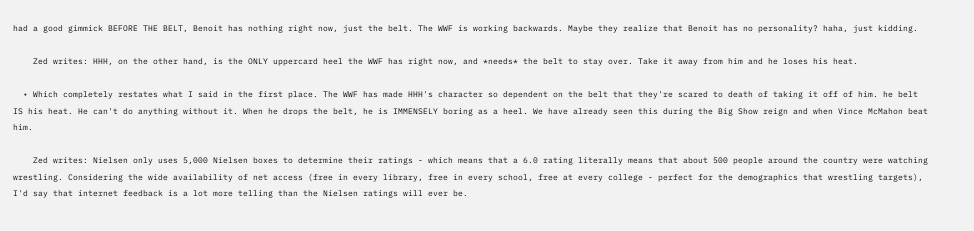had a good gimmick BEFORE THE BELT, Benoit has nothing right now, just the belt. The WWF is working backwards. Maybe they realize that Benoit has no personality? haha, just kidding.

    Zed writes: HHH, on the other hand, is the ONLY uppercard heel the WWF has right now, and *needs* the belt to stay over. Take it away from him and he loses his heat.

  • Which completely restates what I said in the first place. The WWF has made HHH's character so dependent on the belt that they're scared to death of taking it off of him. he belt IS his heat. He can't do anything without it. When he drops the belt, he is IMMENSELY boring as a heel. We have already seen this during the Big Show reign and when Vince McMahon beat him.

    Zed writes: Nielsen only uses 5,000 Nielsen boxes to determine their ratings - which means that a 6.0 rating literally means that about 500 people around the country were watching wrestling. Considering the wide availability of net access (free in every library, free in every school, free at every college - perfect for the demographics that wrestling targets), I'd say that internet feedback is a lot more telling than the Nielsen ratings will ever be.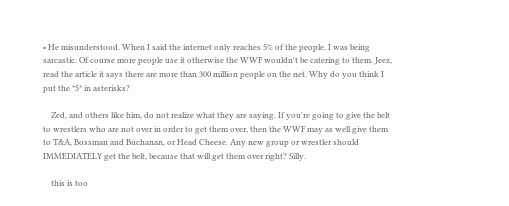• He misunderstood. When I said the internet only reaches 5% of the people, I was being sarcastic. Of course more people use it otherwise the WWF wouldn't be catering to them. Jeez, read the article it says there are more than 300 million people on the net. Why do you think I put the *5* in asterisks?

    Zed, and others like him, do not realize what they are saying. If you're going to give the belt to wrestlers who are not over in order to get them over, then the WWF may as well give them to T&A, Bossman and Buchanan, or Head Cheese. Any new group or wrestler should IMMEDIATELY get the belt, because that will get them over right? Silly.

    this is too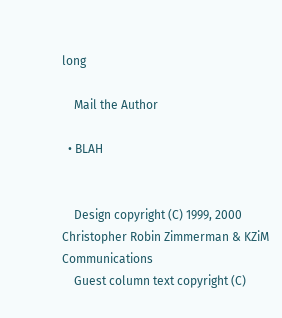long

    Mail the Author

  • BLAH


    Design copyright (C) 1999, 2000 Christopher Robin Zimmerman & KZiM Communications
    Guest column text copyright (C)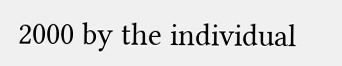2000 by the individual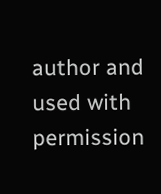author and used with permission